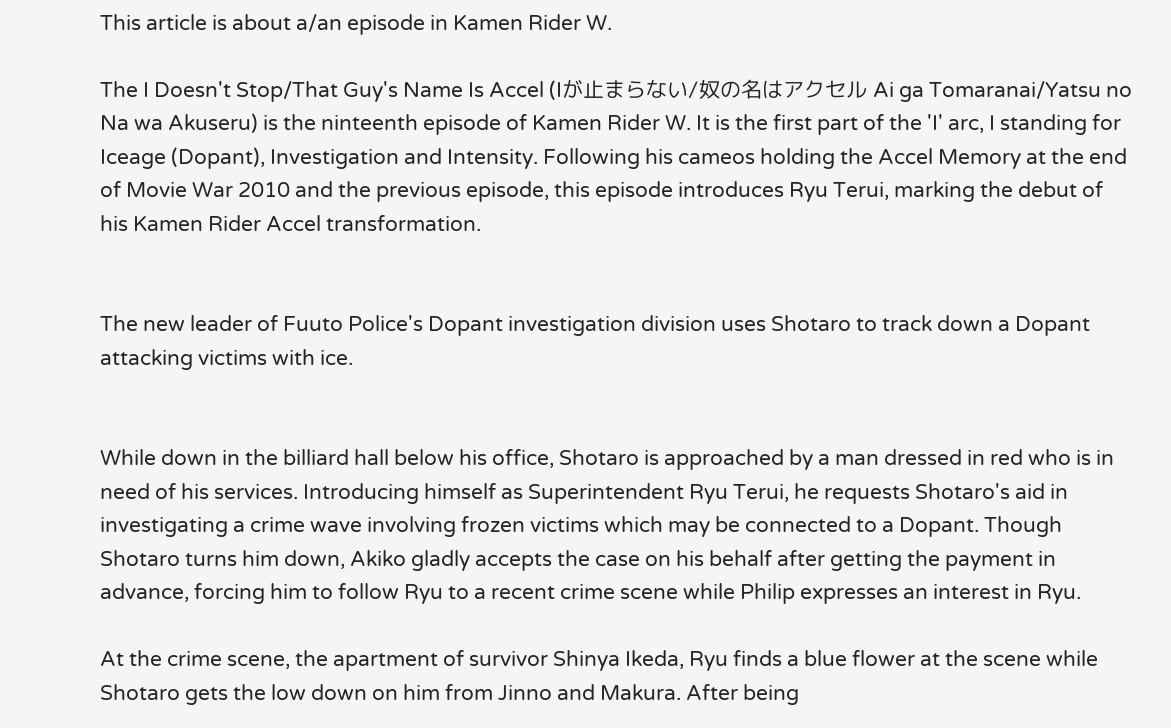This article is about a/an episode in Kamen Rider W.

The I Doesn't Stop/That Guy's Name Is Accel (Iが止まらない/奴の名はアクセル Ai ga Tomaranai/Yatsu no Na wa Akuseru) is the ninteenth episode of Kamen Rider W. It is the first part of the 'I' arc, I standing for Iceage (Dopant), Investigation and Intensity. Following his cameos holding the Accel Memory at the end of Movie War 2010 and the previous episode, this episode introduces Ryu Terui, marking the debut of his Kamen Rider Accel transformation.


The new leader of Fuuto Police's Dopant investigation division uses Shotaro to track down a Dopant attacking victims with ice.


While down in the billiard hall below his office, Shotaro is approached by a man dressed in red who is in need of his services. Introducing himself as Superintendent Ryu Terui, he requests Shotaro's aid in investigating a crime wave involving frozen victims which may be connected to a Dopant. Though Shotaro turns him down, Akiko gladly accepts the case on his behalf after getting the payment in advance, forcing him to follow Ryu to a recent crime scene while Philip expresses an interest in Ryu.

At the crime scene, the apartment of survivor Shinya Ikeda, Ryu finds a blue flower at the scene while Shotaro gets the low down on him from Jinno and Makura. After being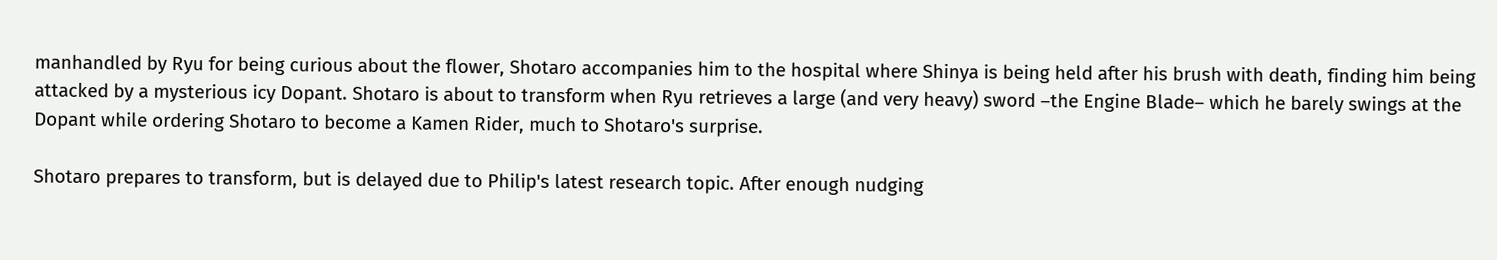manhandled by Ryu for being curious about the flower, Shotaro accompanies him to the hospital where Shinya is being held after his brush with death, finding him being attacked by a mysterious icy Dopant. Shotaro is about to transform when Ryu retrieves a large (and very heavy) sword –the Engine Blade– which he barely swings at the Dopant while ordering Shotaro to become a Kamen Rider, much to Shotaro's surprise.

Shotaro prepares to transform, but is delayed due to Philip's latest research topic. After enough nudging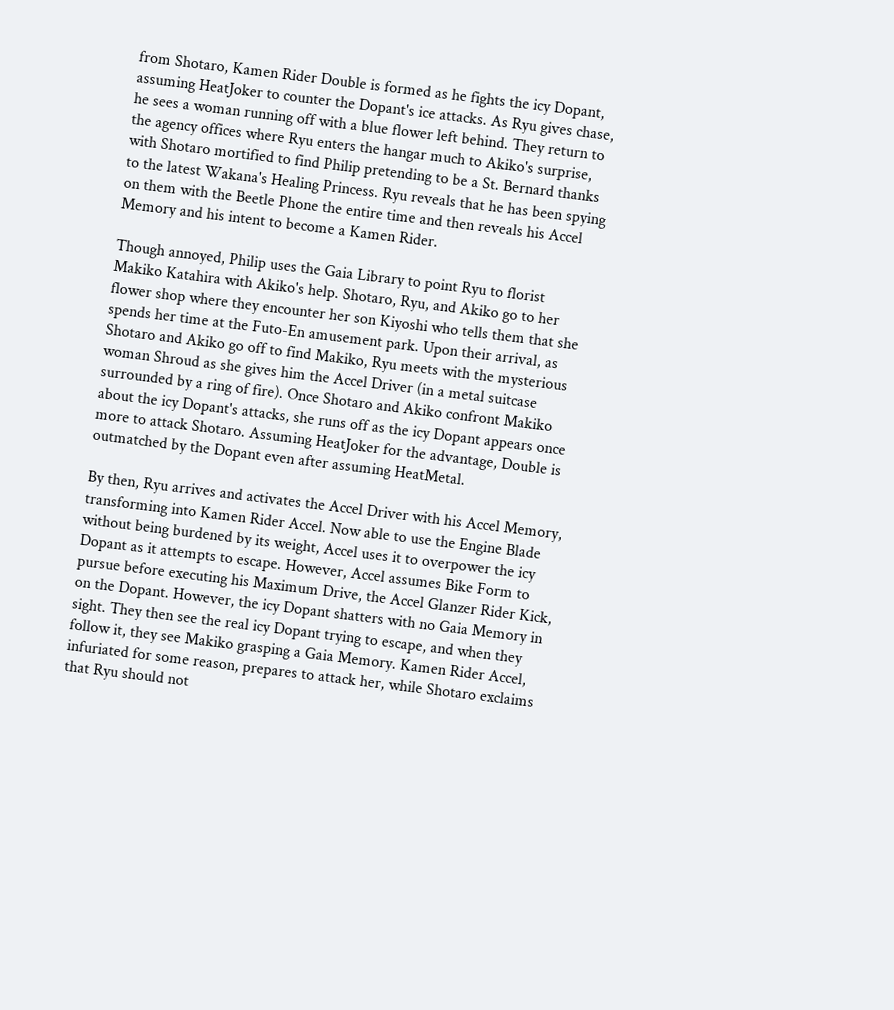from Shotaro, Kamen Rider Double is formed as he fights the icy Dopant, assuming HeatJoker to counter the Dopant's ice attacks. As Ryu gives chase, he sees a woman running off with a blue flower left behind. They return to the agency offices where Ryu enters the hangar much to Akiko's surprise, with Shotaro mortified to find Philip pretending to be a St. Bernard thanks to the latest Wakana's Healing Princess. Ryu reveals that he has been spying on them with the Beetle Phone the entire time and then reveals his Accel Memory and his intent to become a Kamen Rider.

Though annoyed, Philip uses the Gaia Library to point Ryu to florist Makiko Katahira with Akiko's help. Shotaro, Ryu, and Akiko go to her flower shop where they encounter her son Kiyoshi who tells them that she spends her time at the Futo-En amusement park. Upon their arrival, as Shotaro and Akiko go off to find Makiko, Ryu meets with the mysterious woman Shroud as she gives him the Accel Driver (in a metal suitcase surrounded by a ring of fire). Once Shotaro and Akiko confront Makiko about the icy Dopant's attacks, she runs off as the icy Dopant appears once more to attack Shotaro. Assuming HeatJoker for the advantage, Double is outmatched by the Dopant even after assuming HeatMetal.

By then, Ryu arrives and activates the Accel Driver with his Accel Memory, transforming into Kamen Rider Accel. Now able to use the Engine Blade without being burdened by its weight, Accel uses it to overpower the icy Dopant as it attempts to escape. However, Accel assumes Bike Form to pursue before executing his Maximum Drive, the Accel Glanzer Rider Kick, on the Dopant. However, the icy Dopant shatters with no Gaia Memory in sight. They then see the real icy Dopant trying to escape, and when they follow it, they see Makiko grasping a Gaia Memory. Kamen Rider Accel, infuriated for some reason, prepares to attack her, while Shotaro exclaims that Ryu should not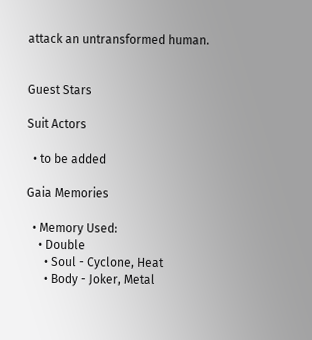attack an untransformed human.


Guest Stars

Suit Actors

  • to be added

Gaia Memories

  • Memory Used:
    • Double
      • Soul - Cyclone, Heat
      • Body - Joker, Metal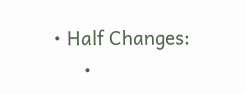• Half Changes:
      •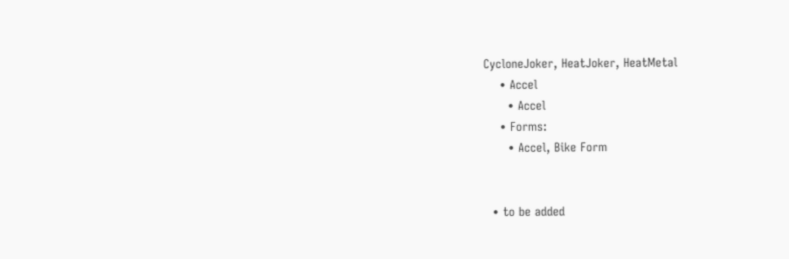CycloneJoker, HeatJoker, HeatMetal
    • Accel
      • Accel
    • Forms:
      • Accel, Bike Form


  • to be added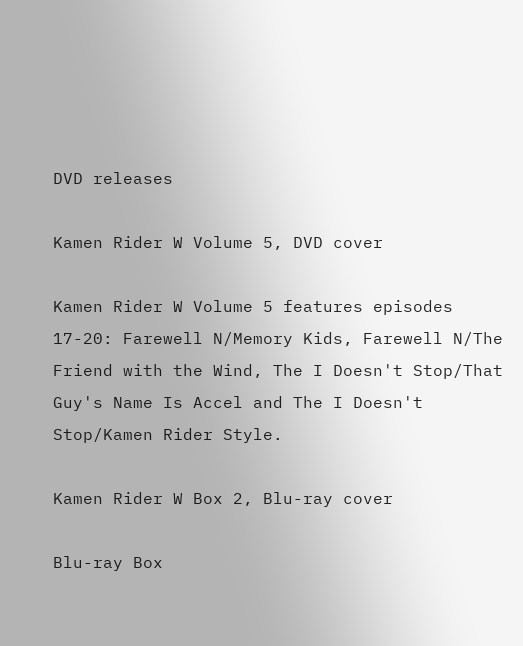DVD releases

Kamen Rider W Volume 5, DVD cover

Kamen Rider W Volume 5 features episodes 17-20: Farewell N/Memory Kids, Farewell N/The Friend with the Wind, The I Doesn't Stop/That Guy's Name Is Accel and The I Doesn't Stop/Kamen Rider Style.

Kamen Rider W Box 2, Blu-ray cover

Blu-ray Box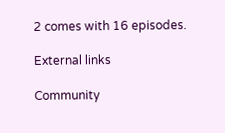2 comes with 16 episodes.

External links

Community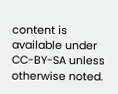content is available under CC-BY-SA unless otherwise noted.